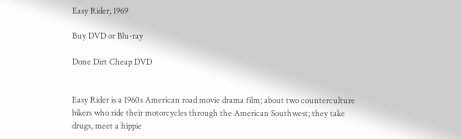Easy Rider, 1969

Buy DVD or Blu-ray

Done Dirt Cheap DVD


Easy Rider is a 1960s American road movie drama film; about two counterculture bikers who ride their motorcycles through the American Southwest; they take drugs, meet a hippie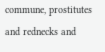commune, prostitutes and rednecks and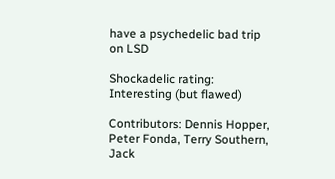have a psychedelic bad trip on LSD

Shockadelic rating: Interesting (but flawed)

Contributors: Dennis Hopper, Peter Fonda, Terry Southern, Jack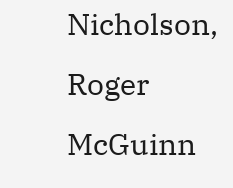Nicholson, Roger McGuinn